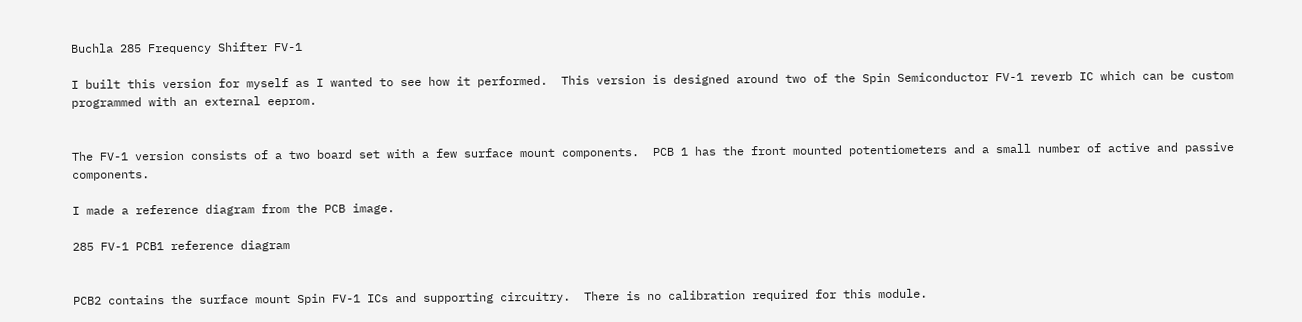Buchla 285 Frequency Shifter FV-1

I built this version for myself as I wanted to see how it performed.  This version is designed around two of the Spin Semiconductor FV-1 reverb IC which can be custom programmed with an external eeprom.


The FV-1 version consists of a two board set with a few surface mount components.  PCB 1 has the front mounted potentiometers and a small number of active and passive components.

I made a reference diagram from the PCB image.

285 FV-1 PCB1 reference diagram


PCB2 contains the surface mount Spin FV-1 ICs and supporting circuitry.  There is no calibration required for this module.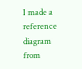I made a reference diagram from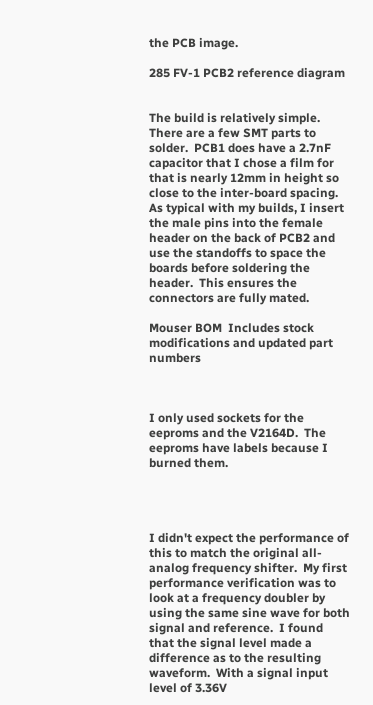the PCB image.

285 FV-1 PCB2 reference diagram


The build is relatively simple.  There are a few SMT parts to solder.  PCB1 does have a 2.7nF capacitor that I chose a film for that is nearly 12mm in height so close to the inter-board spacing.  As typical with my builds, I insert the male pins into the female header on the back of PCB2 and use the standoffs to space the boards before soldering the header.  This ensures the connectors are fully mated.

Mouser BOM  Includes stock modifications and updated part numbers



I only used sockets for the eeproms and the V2164D.  The eeproms have labels because I burned them.




I didn't expect the performance of this to match the original all-analog frequency shifter.  My first performance verification was to look at a frequency doubler by using the same sine wave for both signal and reference.  I found that the signal level made a difference as to the resulting waveform.  With a signal input level of 3.36V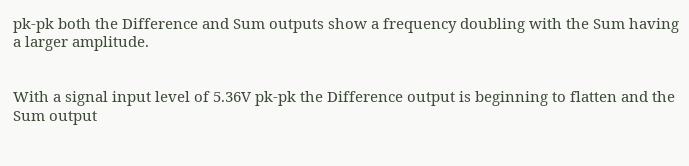pk-pk both the Difference and Sum outputs show a frequency doubling with the Sum having a larger amplitude.


With a signal input level of 5.36V pk-pk the Difference output is beginning to flatten and the Sum output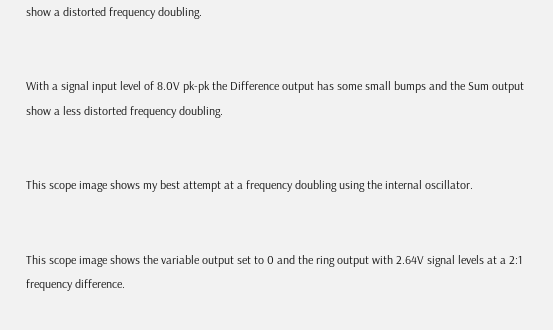show a distorted frequency doubling.


With a signal input level of 8.0V pk-pk the Difference output has some small bumps and the Sum output show a less distorted frequency doubling.


This scope image shows my best attempt at a frequency doubling using the internal oscillator.


This scope image shows the variable output set to 0 and the ring output with 2.64V signal levels at a 2:1 frequency difference.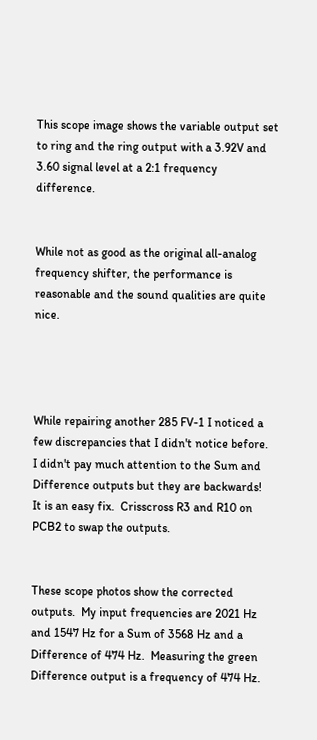This scope image shows the variable output set to ring and the ring output with a 3.92V and 3.60 signal level at a 2:1 frequency difference.


While not as good as the original all-analog frequency shifter, the performance is reasonable and the sound qualities are quite nice.




While repairing another 285 FV-1 I noticed a few discrepancies that I didn't notice before.  I didn't pay much attention to the Sum and Difference outputs but they are backwards!  It is an easy fix.  Crisscross R3 and R10 on PCB2 to swap the outputs.


These scope photos show the corrected outputs.  My input frequencies are 2021 Hz and 1547 Hz for a Sum of 3568 Hz and a Difference of 474 Hz.  Measuring the green Difference output is a frequency of 474 Hz.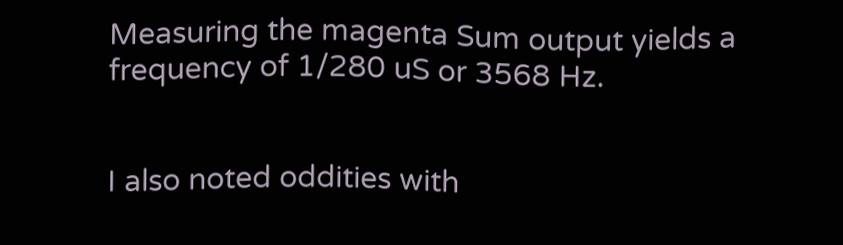Measuring the magenta Sum output yields a frequency of 1/280 uS or 3568 Hz.


I also noted oddities with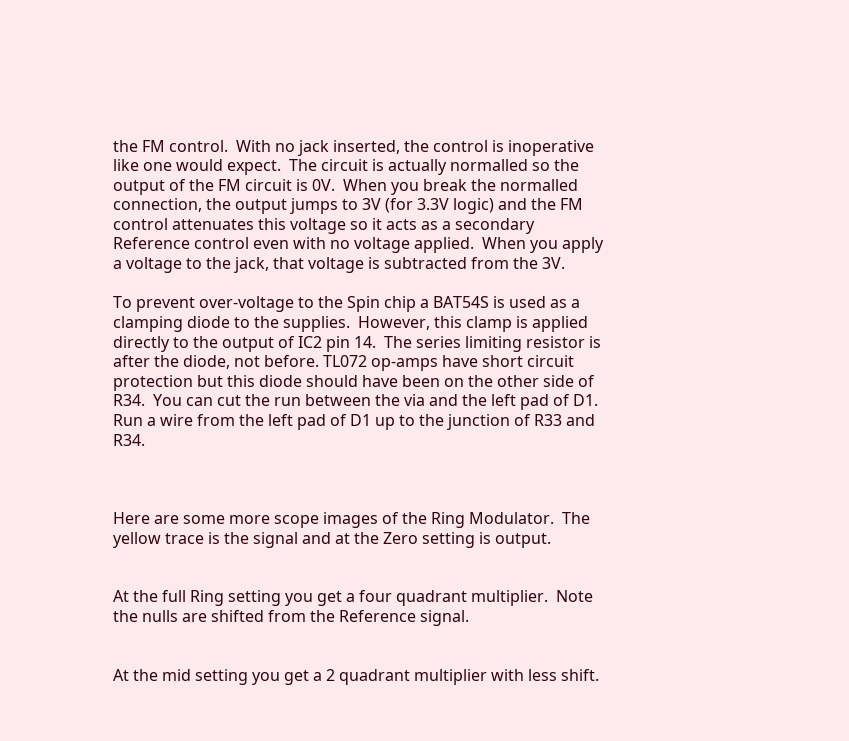the FM control.  With no jack inserted, the control is inoperative like one would expect.  The circuit is actually normalled so the output of the FM circuit is 0V.  When you break the normalled connection, the output jumps to 3V (for 3.3V logic) and the FM control attenuates this voltage so it acts as a secondary Reference control even with no voltage applied.  When you apply a voltage to the jack, that voltage is subtracted from the 3V.

To prevent over-voltage to the Spin chip a BAT54S is used as a clamping diode to the supplies.  However, this clamp is applied directly to the output of IC2 pin 14.  The series limiting resistor is after the diode, not before. TL072 op-amps have short circuit protection but this diode should have been on the other side of R34.  You can cut the run between the via and the left pad of D1.  Run a wire from the left pad of D1 up to the junction of R33 and R34.



Here are some more scope images of the Ring Modulator.  The yellow trace is the signal and at the Zero setting is output.


At the full Ring setting you get a four quadrant multiplier.  Note the nulls are shifted from the Reference signal.


At the mid setting you get a 2 quadrant multiplier with less shift.